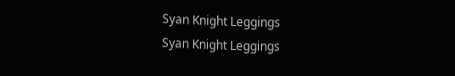Syan Knight Leggings
Syan Knight Leggings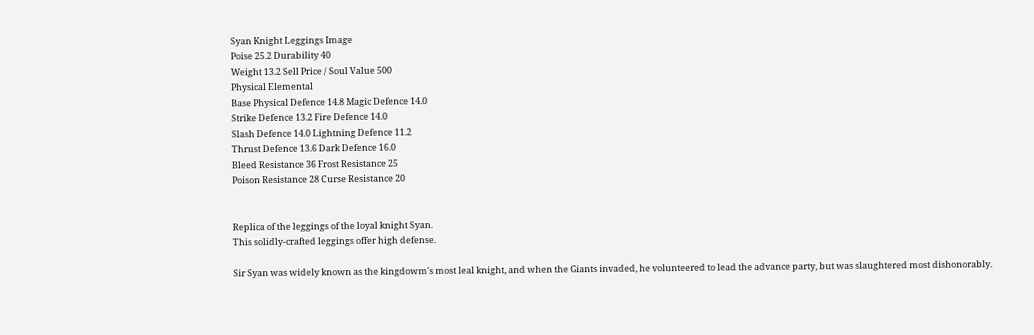Syan Knight Leggings Image
Poise 25.2 Durability 40
Weight 13.2 Sell Price / Soul Value 500
Physical Elemental
Base Physical Defence 14.8 Magic Defence 14.0
Strike Defence 13.2 Fire Defence 14.0
Slash Defence 14.0 Lightning Defence 11.2
Thrust Defence 13.6 Dark Defence 16.0
Bleed Resistance 36 Frost Resistance 25
Poison Resistance 28 Curse Resistance 20


Replica of the leggings of the loyal knight Syan.
This solidly-crafted leggings offer high defense.

Sir Syan was widely known as the kingdowm's most leal knight, and when the Giants invaded, he volunteered to lead the advance party, but was slaughtered most dishonorably.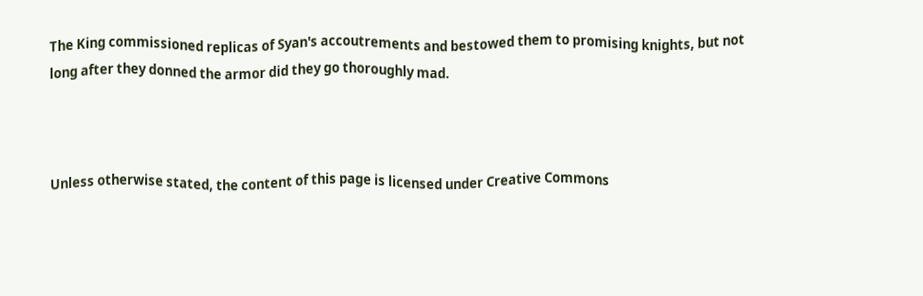The King commissioned replicas of Syan's accoutrements and bestowed them to promising knights, but not long after they donned the armor did they go thoroughly mad.



Unless otherwise stated, the content of this page is licensed under Creative Commons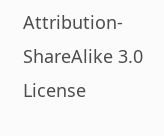Attribution-ShareAlike 3.0 License